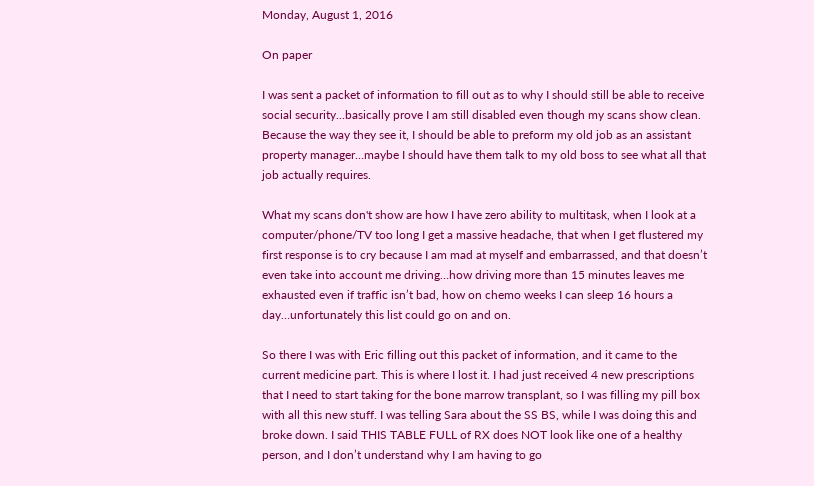Monday, August 1, 2016

On paper

I was sent a packet of information to fill out as to why I should still be able to receive social security...basically prove I am still disabled even though my scans show clean. Because the way they see it, I should be able to preform my old job as an assistant property manager…maybe I should have them talk to my old boss to see what all that job actually requires.

What my scans don't show are how I have zero ability to multitask, when I look at a computer/phone/TV too long I get a massive headache, that when I get flustered my first response is to cry because I am mad at myself and embarrassed, and that doesn’t even take into account me driving…how driving more than 15 minutes leaves me exhausted even if traffic isn’t bad, how on chemo weeks I can sleep 16 hours a day…unfortunately this list could go on and on.

So there I was with Eric filling out this packet of information, and it came to the current medicine part. This is where I lost it. I had just received 4 new prescriptions that I need to start taking for the bone marrow transplant, so I was filling my pill box with all this new stuff. I was telling Sara about the SS BS, while I was doing this and broke down. I said THIS TABLE FULL of RX does NOT look like one of a healthy person, and I don’t understand why I am having to go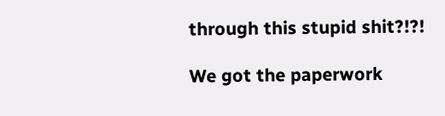through this stupid shit?!?!

We got the paperwork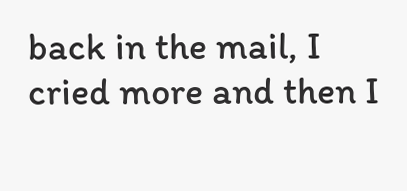back in the mail, I cried more and then I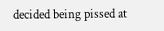decided being pissed at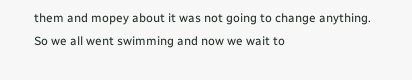them and mopey about it was not going to change anything. So we all went swimming and now we wait to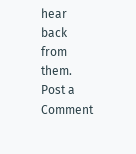hear back from them.
Post a Comment